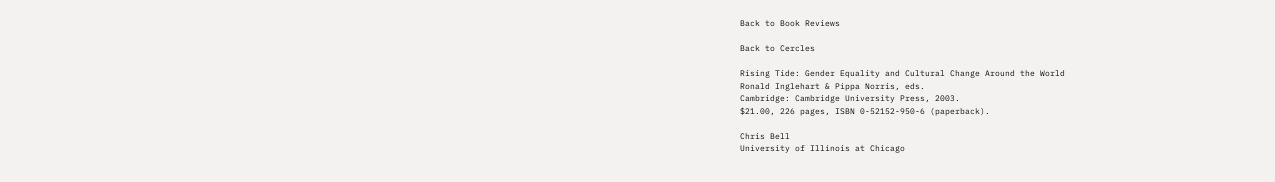Back to Book Reviews

Back to Cercles

Rising Tide: Gender Equality and Cultural Change Around the World
Ronald Inglehart & Pippa Norris, eds.
Cambridge: Cambridge University Press, 2003.
$21.00, 226 pages, ISBN 0-52152-950-6 (paperback).

Chris Bell
University of Illinois at Chicago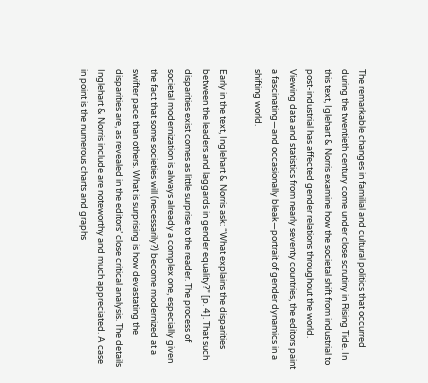The remarkable changes in familial and cultural politics that occurred during the twentieth century come under close scrutiny in Rising Tide. In this text, Iglehart & Norris examine how the societal shift from industrial to post-industrial has affected gender relations throughout the world. Viewing data and statistics from nearly seventy countries, the editors paint a fascinating—and occasionally bleak—portrait of gender dynamics in a shifting world.

Early in the text, Inglehart & Norris ask: “What explains the disparities between the leaders and laggards in gender equality?” [p. 4]. That such disparities exist comes as little surprise to the reader. The process of societal modernization is always already a complex one, especially given the fact that some societies will (necessarily?) become modernized at a swifter pace than others. What is surprising is how devastating the disparities are, as revealed in the editors’ close critical analysis. The details Inglehart & Norris include are noteworthy and much appreciated. A case in point is the numerous charts and graphs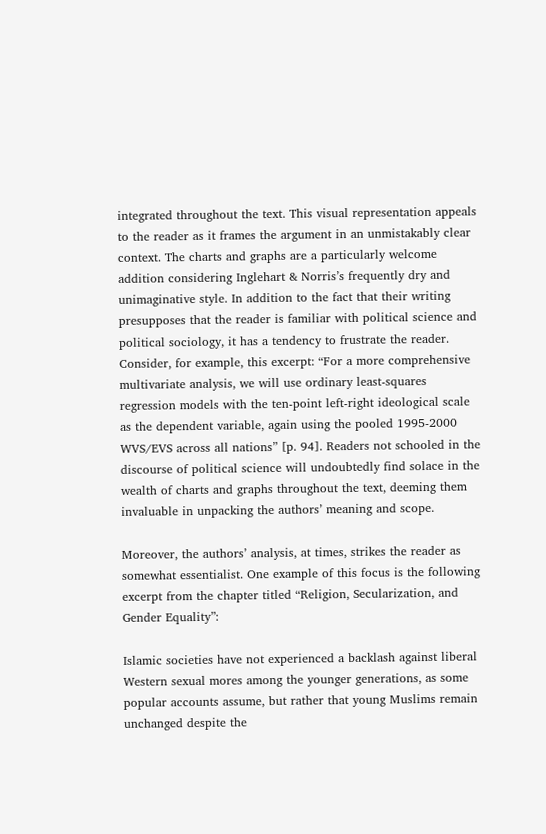integrated throughout the text. This visual representation appeals to the reader as it frames the argument in an unmistakably clear context. The charts and graphs are a particularly welcome addition considering Inglehart & Norris’s frequently dry and unimaginative style. In addition to the fact that their writing presupposes that the reader is familiar with political science and political sociology, it has a tendency to frustrate the reader. Consider, for example, this excerpt: “For a more comprehensive multivariate analysis, we will use ordinary least-squares regression models with the ten-point left-right ideological scale as the dependent variable, again using the pooled 1995-2000 WVS/EVS across all nations” [p. 94]. Readers not schooled in the discourse of political science will undoubtedly find solace in the wealth of charts and graphs throughout the text, deeming them invaluable in unpacking the authors’ meaning and scope.

Moreover, the authors’ analysis, at times, strikes the reader as somewhat essentialist. One example of this focus is the following excerpt from the chapter titled “Religion, Secularization, and Gender Equality”:

Islamic societies have not experienced a backlash against liberal Western sexual mores among the younger generations, as some popular accounts assume, but rather that young Muslims remain unchanged despite the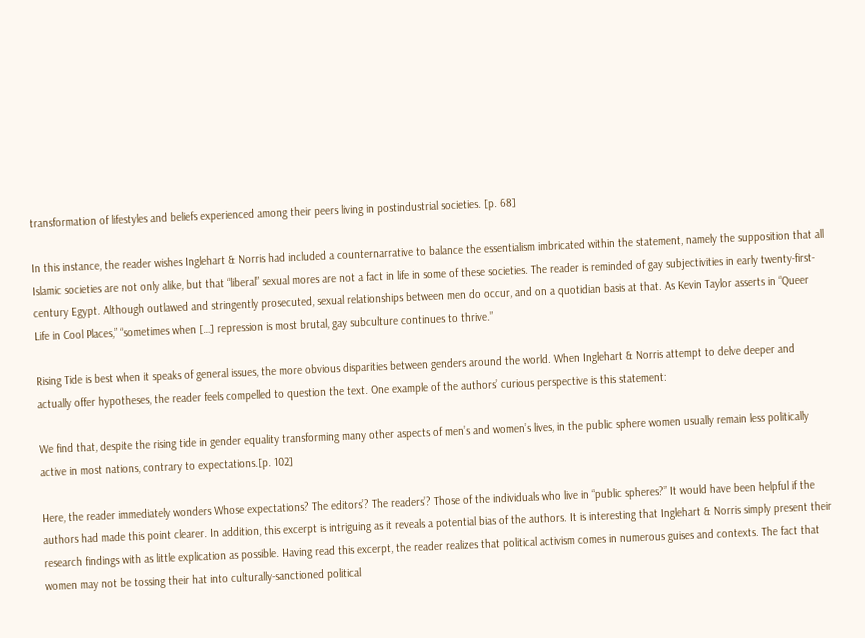transformation of lifestyles and beliefs experienced among their peers living in postindustrial societies. [p. 68]

In this instance, the reader wishes Inglehart & Norris had included a counternarrative to balance the essentialism imbricated within the statement, namely the supposition that all Islamic societies are not only alike, but that “liberal” sexual mores are not a fact in life in some of these societies. The reader is reminded of gay subjectivities in early twenty-first-century Egypt. Although outlawed and stringently prosecuted, sexual relationships between men do occur, and on a quotidian basis at that. As Kevin Taylor asserts in “Queer Life in Cool Places,” “sometimes when […] repression is most brutal, gay subculture continues to thrive.”

Rising Tide is best when it speaks of general issues, the more obvious disparities between genders around the world. When Inglehart & Norris attempt to delve deeper and actually offer hypotheses, the reader feels compelled to question the text. One example of the authors’ curious perspective is this statement:

We find that, despite the rising tide in gender equality transforming many other aspects of men’s and women’s lives, in the public sphere women usually remain less politically active in most nations, contrary to expectations.[p. 102]

Here, the reader immediately wonders Whose expectations? The editors’? The readers’? Those of the individuals who live in “public spheres?” It would have been helpful if the authors had made this point clearer. In addition, this excerpt is intriguing as it reveals a potential bias of the authors. It is interesting that Inglehart & Norris simply present their research findings with as little explication as possible. Having read this excerpt, the reader realizes that political activism comes in numerous guises and contexts. The fact that women may not be tossing their hat into culturally-sanctioned political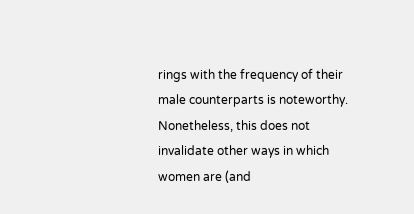rings with the frequency of their male counterparts is noteworthy. Nonetheless, this does not invalidate other ways in which women are (and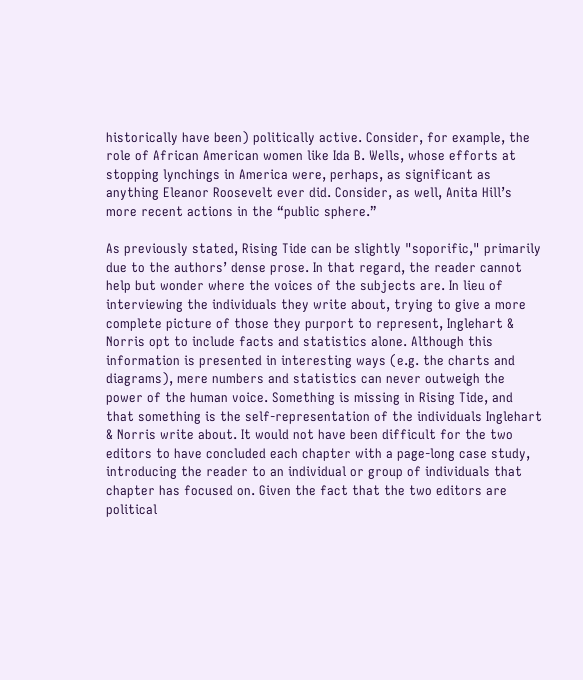historically have been) politically active. Consider, for example, the role of African American women like Ida B. Wells, whose efforts at stopping lynchings in America were, perhaps, as significant as anything Eleanor Roosevelt ever did. Consider, as well, Anita Hill’s more recent actions in the “public sphere.”

As previously stated, Rising Tide can be slightly "soporific," primarily due to the authors’ dense prose. In that regard, the reader cannot help but wonder where the voices of the subjects are. In lieu of interviewing the individuals they write about, trying to give a more complete picture of those they purport to represent, Inglehart & Norris opt to include facts and statistics alone. Although this information is presented in interesting ways (e.g. the charts and diagrams), mere numbers and statistics can never outweigh the power of the human voice. Something is missing in Rising Tide, and that something is the self-representation of the individuals Inglehart & Norris write about. It would not have been difficult for the two editors to have concluded each chapter with a page-long case study, introducing the reader to an individual or group of individuals that chapter has focused on. Given the fact that the two editors are political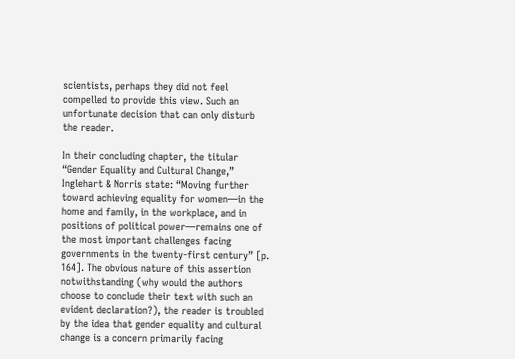scientists, perhaps they did not feel compelled to provide this view. Such an unfortunate decision that can only disturb the reader.

In their concluding chapter, the titular “Gender Equality and Cultural Change,” Inglehart & Norris state: “Moving further toward achieving equality for women—in the home and family, in the workplace, and in positions of political power—remains one of the most important challenges facing governments in the twenty-first century” [p. 164]. The obvious nature of this assertion notwithstanding (why would the authors choose to conclude their text with such an evident declaration?), the reader is troubled by the idea that gender equality and cultural change is a concern primarily facing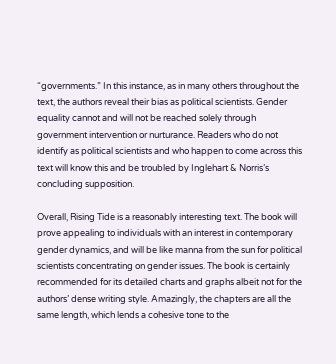“governments.” In this instance, as in many others throughout the text, the authors reveal their bias as political scientists. Gender equality cannot and will not be reached solely through government intervention or nurturance. Readers who do not identify as political scientists and who happen to come across this text will know this and be troubled by Inglehart & Norris’s concluding supposition.

Overall, Rising Tide is a reasonably interesting text. The book will prove appealing to individuals with an interest in contemporary gender dynamics, and will be like manna from the sun for political scientists concentrating on gender issues. The book is certainly recommended for its detailed charts and graphs albeit not for the authors’ dense writing style. Amazingly, the chapters are all the same length, which lends a cohesive tone to the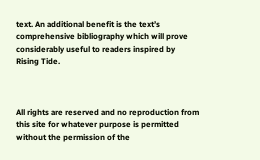text. An additional benefit is the text’s comprehensive bibliography which will prove considerably useful to readers inspired by Rising Tide.



All rights are reserved and no reproduction from this site for whatever purpose is permitted without the permission of the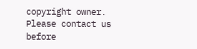copyright owner. Please contact us before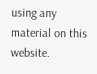using any material on this website.